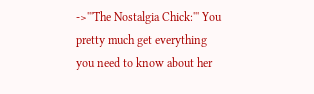->'''The Nostalgia Chick:''' You pretty much get everything you need to know about her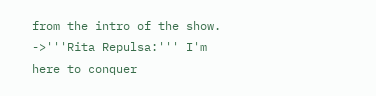from the intro of the show.
->'''Rita Repulsa:''' I'm here to conquer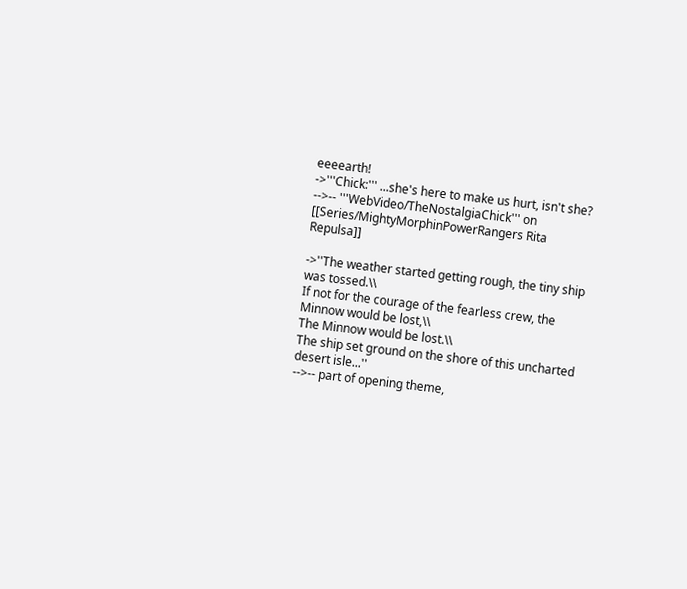eeeearth!
->'''Chick:''' ...she's here to make us hurt, isn't she?
-->-- '''WebVideo/TheNostalgiaChick''' on [[Series/MightyMorphinPowerRangers Rita Repulsa]]

->''The weather started getting rough, the tiny ship was tossed.\\
If not for the courage of the fearless crew, the Minnow would be lost,\\
The Minnow would be lost.\\
The ship set ground on the shore of this uncharted desert isle...''
-->-- part of opening theme,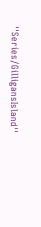''Series/GilligansIsland''